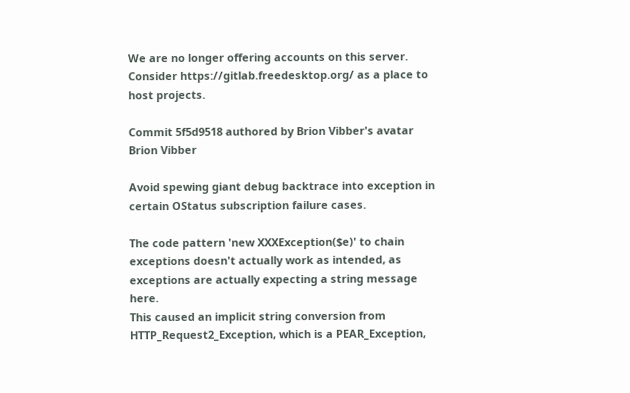We are no longer offering accounts on this server. Consider https://gitlab.freedesktop.org/ as a place to host projects.

Commit 5f5d9518 authored by Brion Vibber's avatar Brion Vibber

Avoid spewing giant debug backtrace into exception in certain OStatus subscription failure cases.

The code pattern 'new XXXException($e)' to chain exceptions doesn't actually work as intended, as exceptions are actually expecting a string message here.
This caused an implicit string conversion from HTTP_Request2_Exception, which is a PEAR_Exception,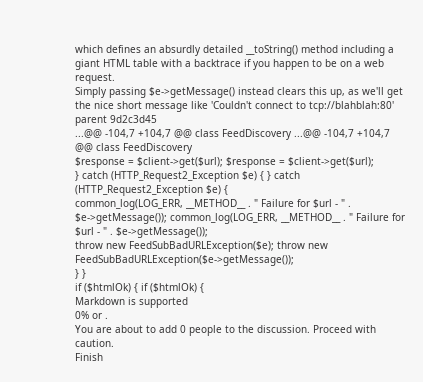which defines an absurdly detailed __toString() method including a giant HTML table with a backtrace if you happen to be on a web request.
Simply passing $e->getMessage() instead clears this up, as we'll get the nice short message like 'Couldn't connect to tcp://blahblah:80'
parent 9d2c3d45
...@@ -104,7 +104,7 @@ class FeedDiscovery ...@@ -104,7 +104,7 @@ class FeedDiscovery
$response = $client->get($url); $response = $client->get($url);
} catch (HTTP_Request2_Exception $e) { } catch (HTTP_Request2_Exception $e) {
common_log(LOG_ERR, __METHOD__ . " Failure for $url - " . $e->getMessage()); common_log(LOG_ERR, __METHOD__ . " Failure for $url - " . $e->getMessage());
throw new FeedSubBadURLException($e); throw new FeedSubBadURLException($e->getMessage());
} }
if ($htmlOk) { if ($htmlOk) {
Markdown is supported
0% or .
You are about to add 0 people to the discussion. Proceed with caution.
Finish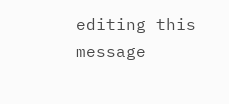editing this message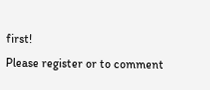first!
Please register or to comment